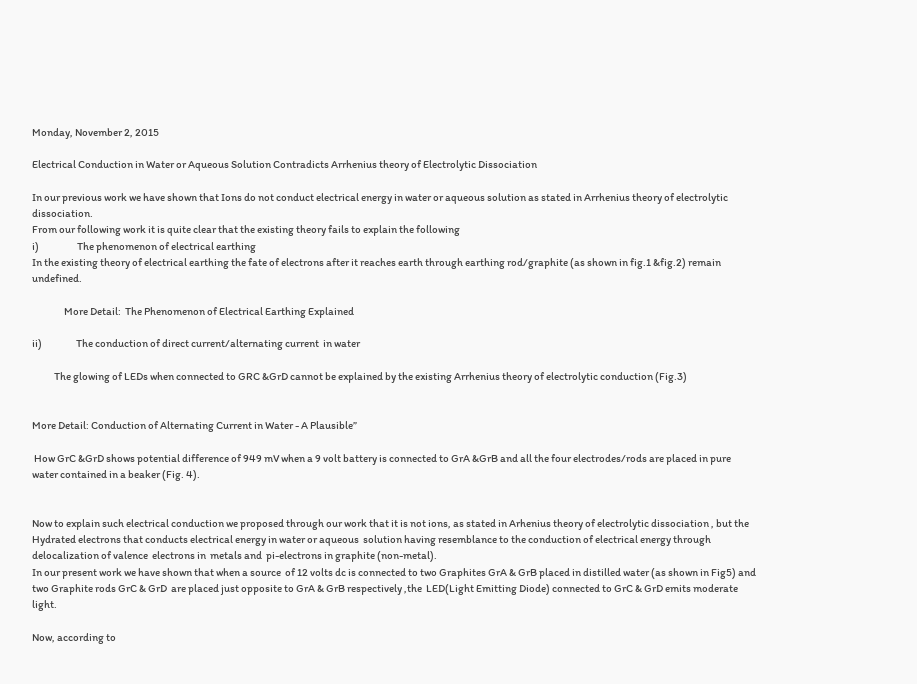Monday, November 2, 2015

Electrical Conduction in Water or Aqueous Solution Contradicts Arrhenius theory of Electrolytic Dissociation

In our previous work we have shown that Ions do not conduct electrical energy in water or aqueous solution as stated in Arrhenius theory of electrolytic dissociation.
From our following work it is quite clear that the existing theory fails to explain the following
i)                   The phenomenon of electrical earthing
In the existing theory of electrical earthing the fate of electrons after it reaches earth through earthing rod/graphite (as shown in fig.1 &fig.2) remain undefined.

                More Detail:  The Phenomenon of Electrical Earthing Explained

ii)                 The conduction of direct current/alternating current  in water

           The glowing of LEDs when connected to GRC &GrD cannot be explained by the existing Arrhenius theory of electrolytic conduction (Fig.3)


More Detail: Conduction of Alternating Current in Water - A Plausible”

 How GrC &GrD shows potential difference of 949 mV when a 9 volt battery is connected to GrA &GrB and all the four electrodes/rods are placed in pure water contained in a beaker (Fig. 4).


Now to explain such electrical conduction we proposed through our work that it is not ions, as stated in Arhenius theory of electrolytic dissociation , but the Hydrated electrons that conducts electrical energy in water or aqueous  solution having resemblance to the conduction of electrical energy through delocalization of valence  electrons in  metals and  pi-electrons in graphite (non-metal).
In our present work we have shown that when a source  of 12 volts dc is connected to two Graphites GrA & GrB placed in distilled water (as shown in Fig5) and two Graphite rods GrC & GrD  are placed just opposite to GrA & GrB respectively ,the  LED(Light Emitting Diode) connected to GrC & GrD emits moderate light.

Now, according to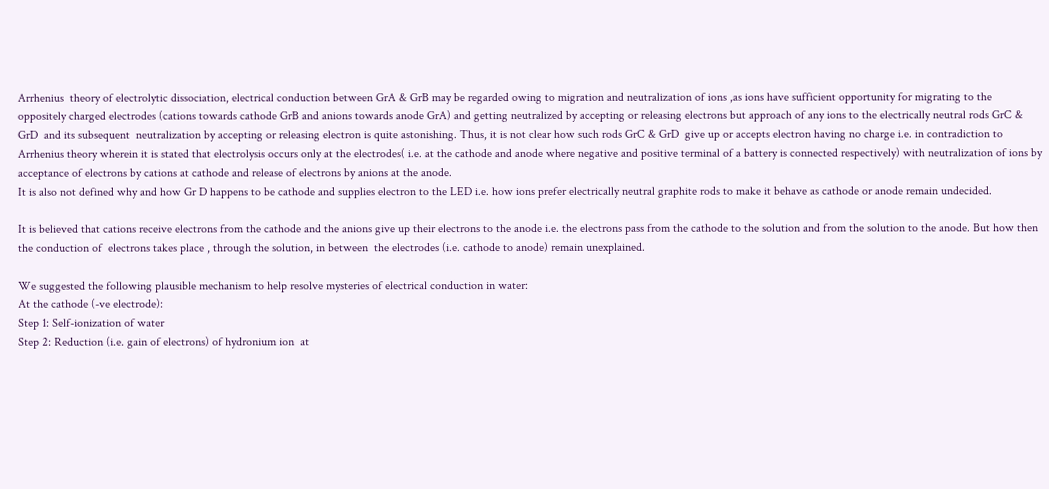Arrhenius  theory of electrolytic dissociation, electrical conduction between GrA & GrB may be regarded owing to migration and neutralization of ions ,as ions have sufficient opportunity for migrating to the oppositely charged electrodes (cations towards cathode GrB and anions towards anode GrA) and getting neutralized by accepting or releasing electrons but approach of any ions to the electrically neutral rods GrC & GrD  and its subsequent  neutralization by accepting or releasing electron is quite astonishing. Thus, it is not clear how such rods GrC & GrD  give up or accepts electron having no charge i.e. in contradiction to Arrhenius theory wherein it is stated that electrolysis occurs only at the electrodes( i.e. at the cathode and anode where negative and positive terminal of a battery is connected respectively) with neutralization of ions by acceptance of electrons by cations at cathode and release of electrons by anions at the anode.
It is also not defined why and how Gr D happens to be cathode and supplies electron to the LED i.e. how ions prefer electrically neutral graphite rods to make it behave as cathode or anode remain undecided.

It is believed that cations receive electrons from the cathode and the anions give up their electrons to the anode i.e. the electrons pass from the cathode to the solution and from the solution to the anode. But how then the conduction of  electrons takes place , through the solution, in between  the electrodes (i.e. cathode to anode) remain unexplained.

We suggested the following plausible mechanism to help resolve mysteries of electrical conduction in water:
At the cathode (-ve electrode):
Step 1: Self-ionization of water
Step 2: Reduction (i.e. gain of electrons) of hydronium ion  at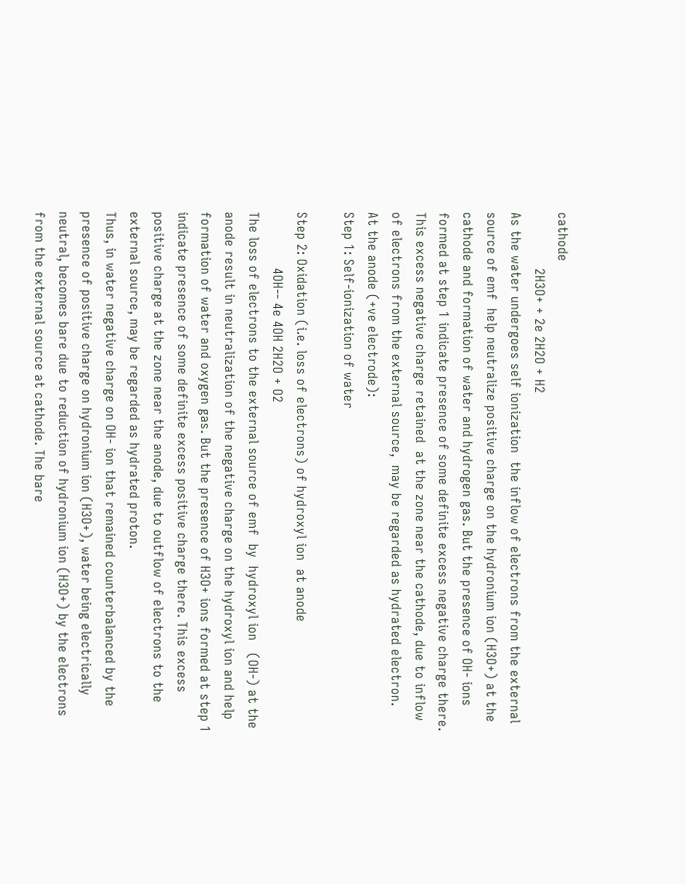cathode
              2H3O+ + 2e 2H2O + H2
As the water undergoes self ionization  the inflow of electrons from the external source of emf  help neutralize positive charge on the hydronium ion (H3O+) at the cathode and formation of water and hydrogen gas. But the presence of OH- ions formed at step 1 indicate presence of some definite excess negative charge there. This excess negative charge retained  at the zone near the cathode, due to inflow of electrons from the external source,  may be regarded as hydrated electron.
At the anode (+ve electrode):
Step 1: Self-ionization of water

Step 2: Oxidation (i.e. loss of electrons) of hydroxyl ion  at anode
              4OH-- 4e 4OH 2H2O + O2
The loss of electrons to the external source of emf  by  hydroxyl ion   (OH-) at the anode result in neutralization of the negative charge on the hydroxyl ion and help formation of water and oxygen gas. But the presence of H3O+ ions formed at step 1 indicate presence of some definite excess positive charge there. This excess positive charge at the zone near the anode, due to outflow of electrons to the external source, may be regarded as hydrated proton.
Thus, in water negative charge on OH- ion that remained counterbalanced by the presence of positive charge on hydronium ion (H3O+), water being electrically neutral, becomes bare due to reduction of hydronium ion (H3O+) by the electrons from the external source at cathode. The bare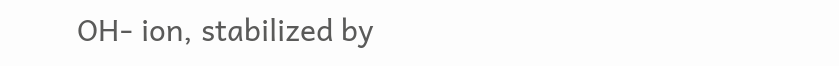OH- ion, stabilized by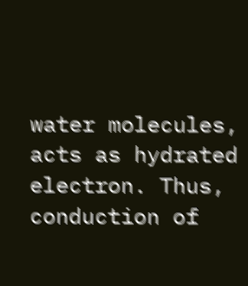water molecules, acts as hydrated electron. Thus, conduction of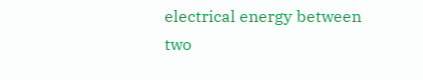electrical energy between two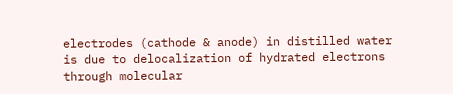electrodes (cathode & anode) in distilled water is due to delocalization of hydrated electrons through molecular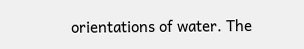orientations of water. The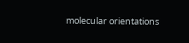molecular orientations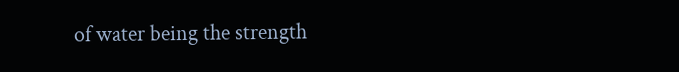of water being the strength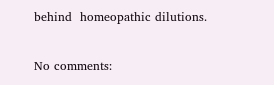behind  homeopathic dilutions.

No comments: